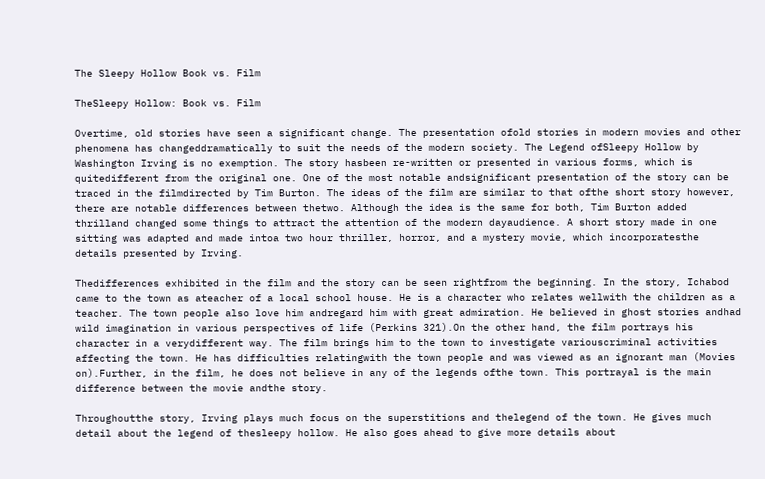The Sleepy Hollow Book vs. Film

TheSleepy Hollow: Book vs. Film

Overtime, old stories have seen a significant change. The presentation ofold stories in modern movies and other phenomena has changeddramatically to suit the needs of the modern society. The Legend ofSleepy Hollow by Washington Irving is no exemption. The story hasbeen re-written or presented in various forms, which is quitedifferent from the original one. One of the most notable andsignificant presentation of the story can be traced in the filmdirected by Tim Burton. The ideas of the film are similar to that ofthe short story however, there are notable differences between thetwo. Although the idea is the same for both, Tim Burton added thrilland changed some things to attract the attention of the modern dayaudience. A short story made in one sitting was adapted and made intoa two hour thriller, horror, and a mystery movie, which incorporatesthe details presented by Irving.

Thedifferences exhibited in the film and the story can be seen rightfrom the beginning. In the story, Ichabod came to the town as ateacher of a local school house. He is a character who relates wellwith the children as a teacher. The town people also love him andregard him with great admiration. He believed in ghost stories andhad wild imagination in various perspectives of life (Perkins 321).On the other hand, the film portrays his character in a verydifferent way. The film brings him to the town to investigate variouscriminal activities affecting the town. He has difficulties relatingwith the town people and was viewed as an ignorant man (Movies on).Further, in the film, he does not believe in any of the legends ofthe town. This portrayal is the main difference between the movie andthe story.

Throughoutthe story, Irving plays much focus on the superstitions and thelegend of the town. He gives much detail about the legend of thesleepy hollow. He also goes ahead to give more details about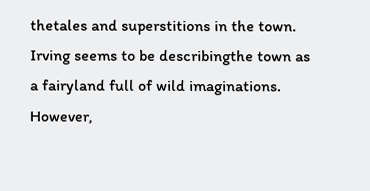thetales and superstitions in the town. Irving seems to be describingthe town as a fairyland full of wild imaginations. However,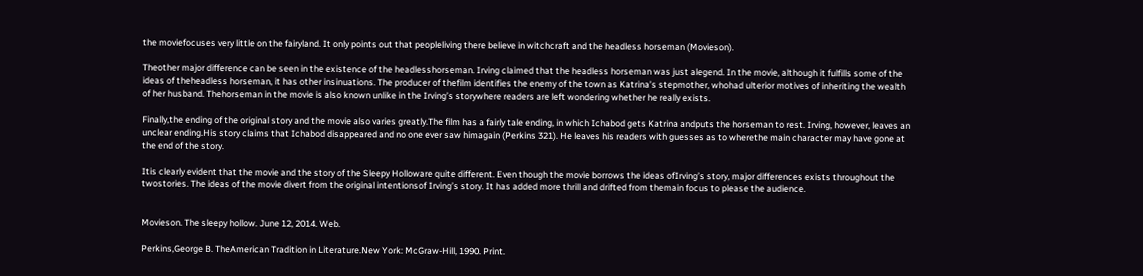the moviefocuses very little on the fairyland. It only points out that peopleliving there believe in witchcraft and the headless horseman (Movieson).

Theother major difference can be seen in the existence of the headlesshorseman. Irving claimed that the headless horseman was just alegend. In the movie, although it fulfills some of the ideas of theheadless horseman, it has other insinuations. The producer of thefilm identifies the enemy of the town as Katrina’s stepmother, whohad ulterior motives of inheriting the wealth of her husband. Thehorseman in the movie is also known unlike in the Irving’s storywhere readers are left wondering whether he really exists.

Finally,the ending of the original story and the movie also varies greatly.The film has a fairly tale ending, in which Ichabod gets Katrina andputs the horseman to rest. Irving, however, leaves an unclear ending.His story claims that Ichabod disappeared and no one ever saw himagain (Perkins 321). He leaves his readers with guesses as to wherethe main character may have gone at the end of the story.

Itis clearly evident that the movie and the story of the Sleepy Holloware quite different. Even though the movie borrows the ideas ofIrving’s story, major differences exists throughout the twostories. The ideas of the movie divert from the original intentionsof Irving’s story. It has added more thrill and drifted from themain focus to please the audience.


Movieson. The sleepy hollow. June 12, 2014. Web.

Perkins,George B. TheAmerican Tradition in Literature.New York: McGraw-Hill, 1990. Print.